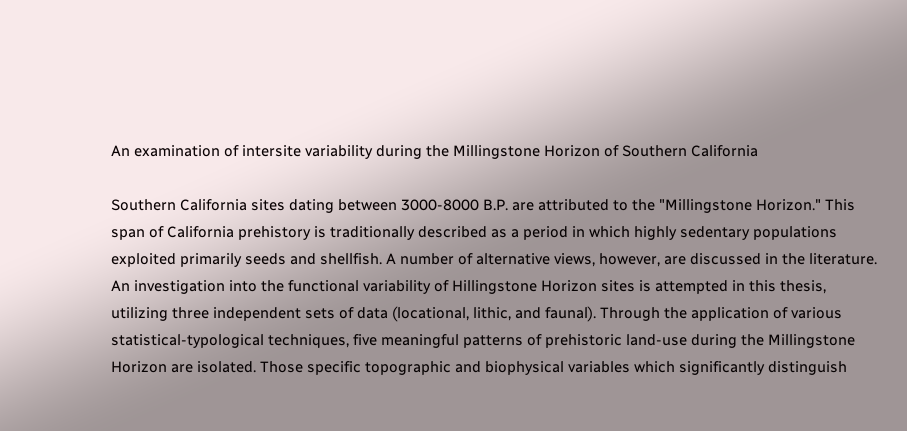An examination of intersite variability during the Millingstone Horizon of Southern California

Southern California sites dating between 3000-8000 B.P. are attributed to the "Millingstone Horizon." This span of California prehistory is traditionally described as a period in which highly sedentary populations exploited primarily seeds and shellfish. A number of alternative views, however, are discussed in the literature. An investigation into the functional variability of Hillingstone Horizon sites is attempted in this thesis, utilizing three independent sets of data (locational, lithic, and faunal). Through the application of various statistical-typological techniques, five meaningful patterns of prehistoric land-use during the Millingstone Horizon are isolated. Those specific topographic and biophysical variables which significantly distinguish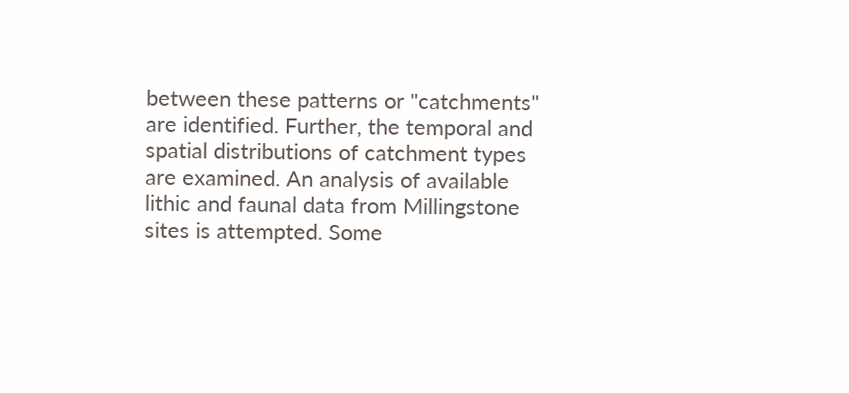between these patterns or "catchments" are identified. Further, the temporal and spatial distributions of catchment types are examined. An analysis of available lithic and faunal data from Millingstone sites is attempted. Some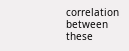correlation between these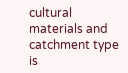cultural materials and catchment type is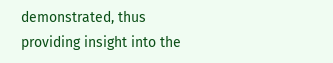demonstrated, thus providing insight into the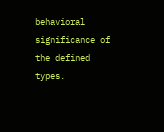behavioral significance of the defined types.